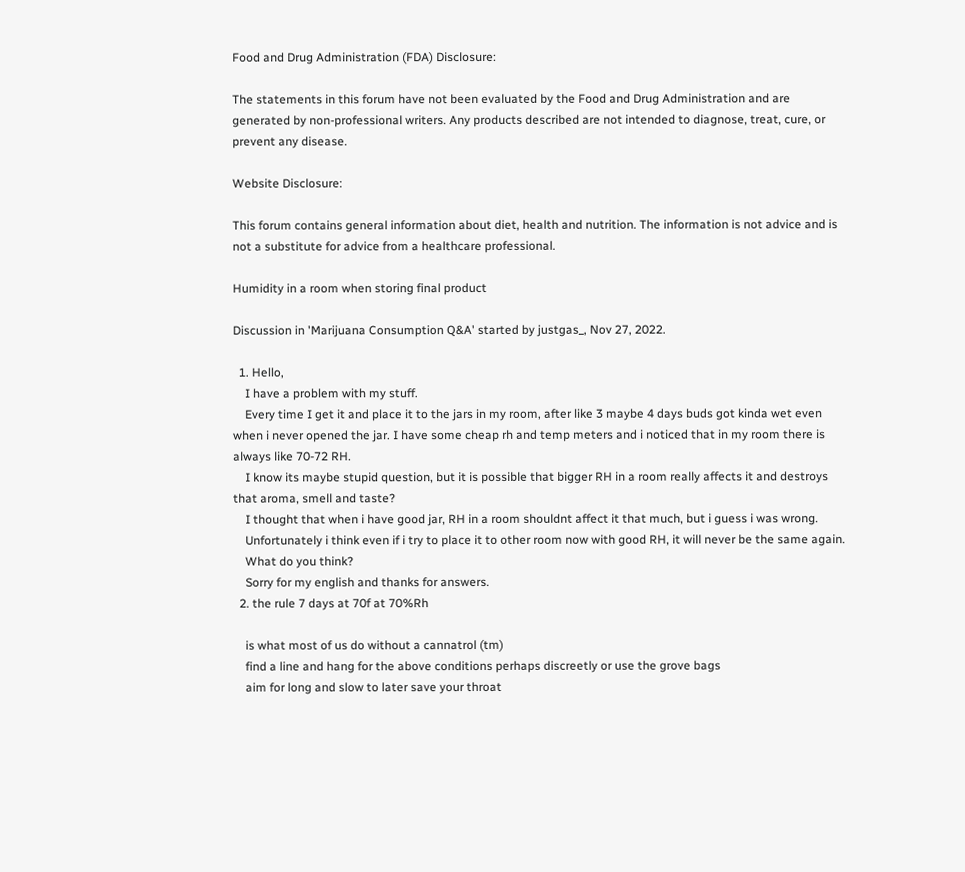Food and Drug Administration (FDA) Disclosure:

The statements in this forum have not been evaluated by the Food and Drug Administration and are generated by non-professional writers. Any products described are not intended to diagnose, treat, cure, or prevent any disease.

Website Disclosure:

This forum contains general information about diet, health and nutrition. The information is not advice and is not a substitute for advice from a healthcare professional.

Humidity in a room when storing final product

Discussion in 'Marijuana Consumption Q&A' started by justgas_, Nov 27, 2022.

  1. Hello,
    I have a problem with my stuff.
    Every time I get it and place it to the jars in my room, after like 3 maybe 4 days buds got kinda wet even when i never opened the jar. I have some cheap rh and temp meters and i noticed that in my room there is always like 70-72 RH.
    I know its maybe stupid question, but it is possible that bigger RH in a room really affects it and destroys that aroma, smell and taste?
    I thought that when i have good jar, RH in a room shouldnt affect it that much, but i guess i was wrong.
    Unfortunately i think even if i try to place it to other room now with good RH, it will never be the same again.
    What do you think?
    Sorry for my english and thanks for answers.
  2. the rule 7 days at 70f at 70%Rh

    is what most of us do without a cannatrol (tm)
    find a line and hang for the above conditions perhaps discreetly or use the grove bags
    aim for long and slow to later save your throat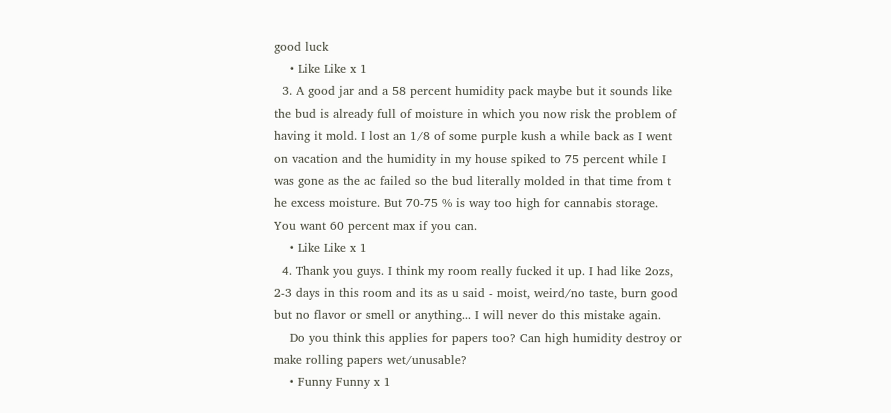good luck
    • Like Like x 1
  3. A good jar and a 58 percent humidity pack maybe but it sounds like the bud is already full of moisture in which you now risk the problem of having it mold. I lost an 1/8 of some purple kush a while back as I went on vacation and the humidity in my house spiked to 75 percent while I was gone as the ac failed so the bud literally molded in that time from t he excess moisture. But 70-75 % is way too high for cannabis storage. You want 60 percent max if you can.
    • Like Like x 1
  4. Thank you guys. I think my room really fucked it up. I had like 2ozs, 2-3 days in this room and its as u said - moist, weird/no taste, burn good but no flavor or smell or anything... I will never do this mistake again.
    Do you think this applies for papers too? Can high humidity destroy or make rolling papers wet/unusable?
    • Funny Funny x 1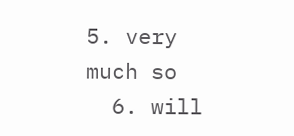5. very much so
  6. will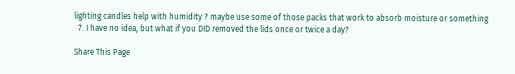lighting candles help with humidity ? maybe use some of those packs that work to absorb moisture or something
  7. I have no idea, but what if you DID removed the lids once or twice a day?

Share This Page